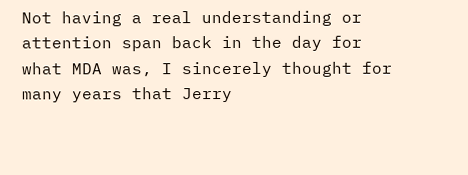Not having a real understanding or attention span back in the day for what MDA was, I sincerely thought for many years that Jerry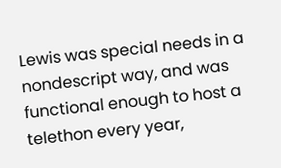Lewis was special needs in a nondescript way, and was functional enough to host a telethon every year,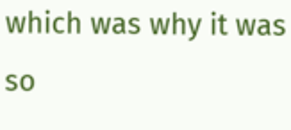which was why it was so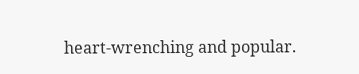heart-wrenching and popular.